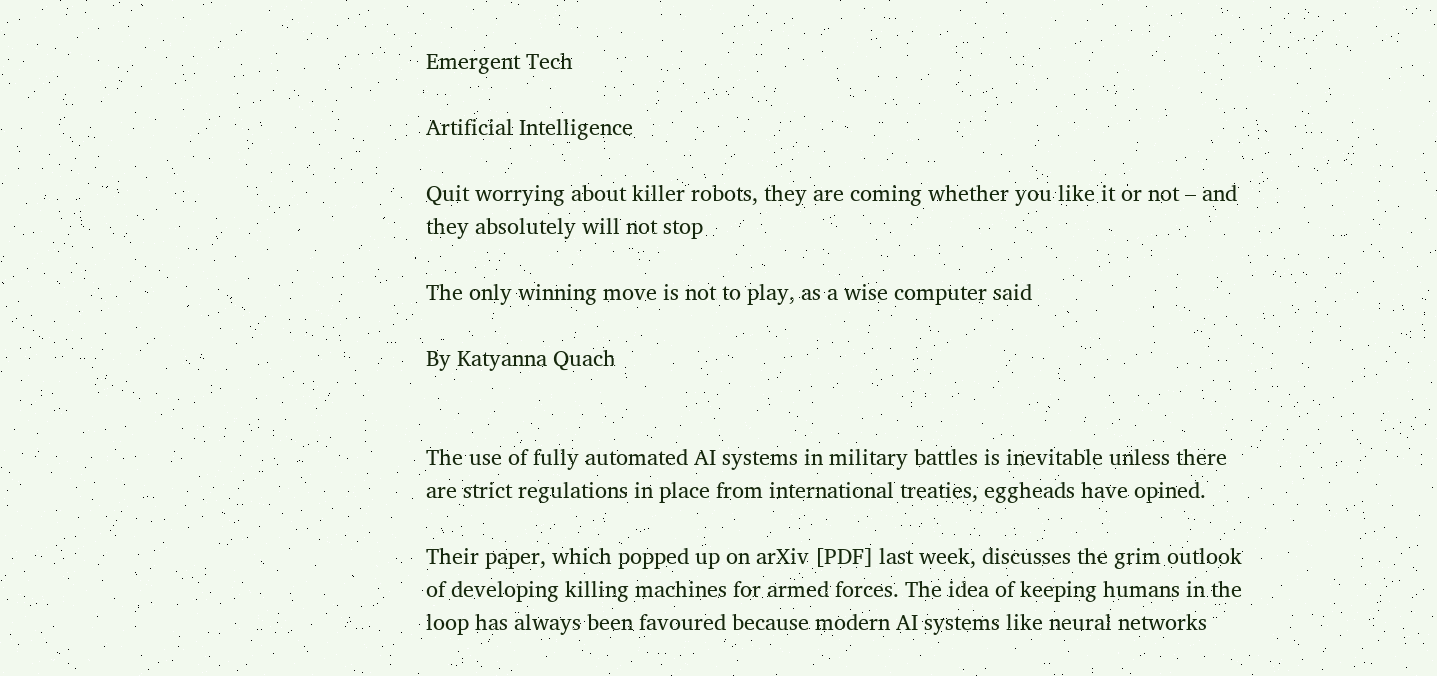Emergent Tech

Artificial Intelligence

Quit worrying about killer robots, they are coming whether you like it or not – and they absolutely will not stop

The only winning move is not to play, as a wise computer said

By Katyanna Quach


The use of fully automated AI systems in military battles is inevitable unless there are strict regulations in place from international treaties, eggheads have opined.

Their paper, which popped up on arXiv [PDF] last week, discusses the grim outlook of developing killing machines for armed forces. The idea of keeping humans in the loop has always been favoured because modern AI systems like neural networks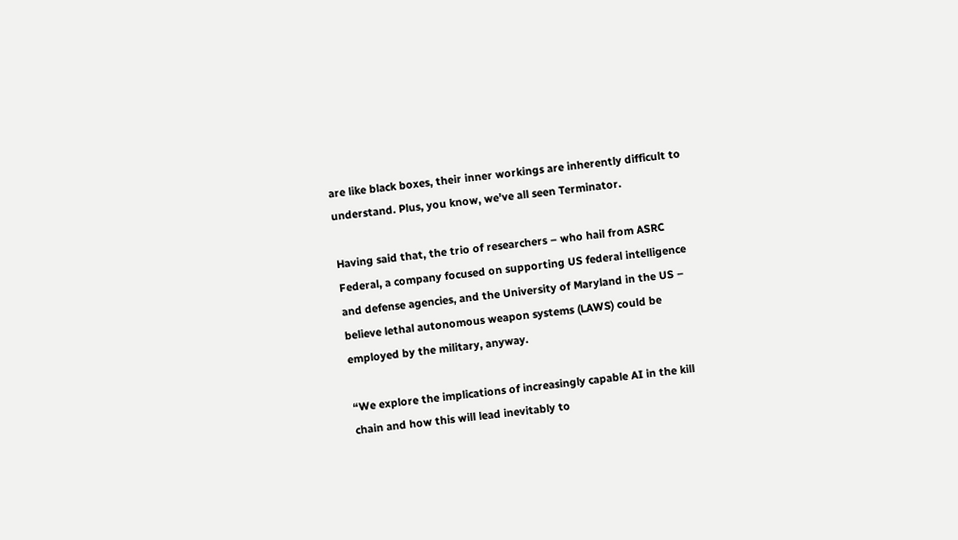are like black boxes, their inner workings are inherently difficult to understand. Plus, you know, we've all seen Terminator.

Having said that, the trio of researchers – who hail from ASRC Federal, a company focused on supporting US federal intelligence and defense agencies, and the University of Maryland in the US – believe lethal autonomous weapon systems (LAWS) could be employed by the military, anyway.

“We explore the implications of increasingly capable AI in the kill chain and how this will lead inevitably to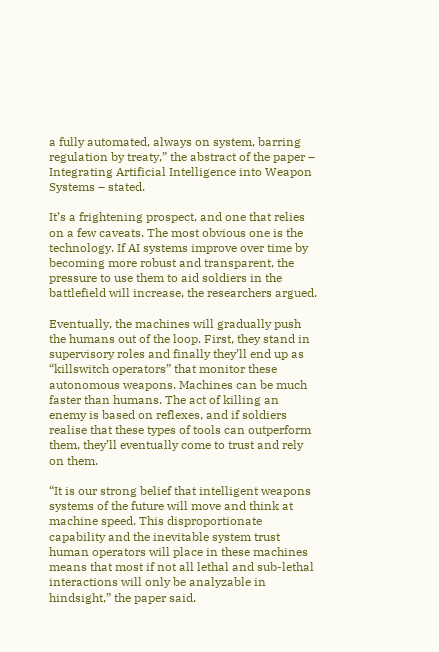a fully automated, always on system, barring regulation by treaty,” the abstract of the paper – Integrating Artificial Intelligence into Weapon Systems – stated.

It’s a frightening prospect, and one that relies on a few caveats. The most obvious one is the technology. If AI systems improve over time by becoming more robust and transparent, the pressure to use them to aid soldiers in the battlefield will increase, the researchers argued.

Eventually, the machines will gradually push the humans out of the loop. First, they stand in supervisory roles and finally they’ll end up as “killswitch operators” that monitor these autonomous weapons. Machines can be much faster than humans. The act of killing an enemy is based on reflexes, and if soldiers realise that these types of tools can outperform them, they’ll eventually come to trust and rely on them.

“It is our strong belief that intelligent weapons systems of the future will move and think at machine speed. This disproportionate capability and the inevitable system trust human operators will place in these machines means that most if not all lethal and sub-lethal interactions will only be analyzable in hindsight,” the paper said.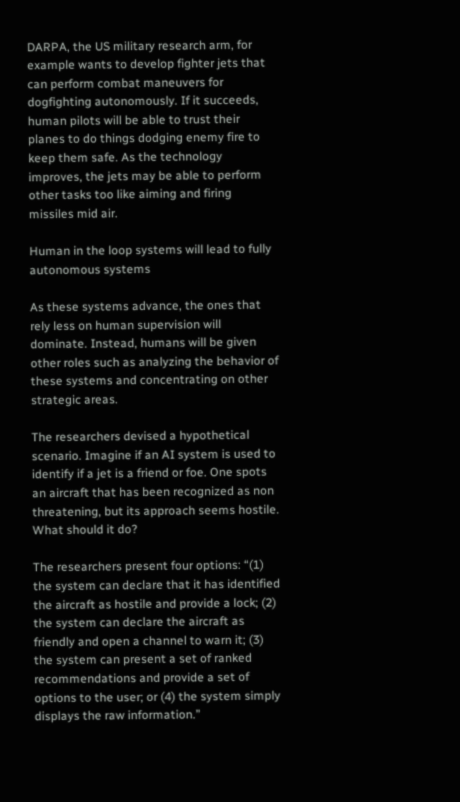DARPA, the US military research arm, for example wants to develop fighter jets that can perform combat maneuvers for dogfighting autonomously. If it succeeds, human pilots will be able to trust their planes to do things dodging enemy fire to keep them safe. As the technology improves, the jets may be able to perform other tasks too like aiming and firing missiles mid air.

Human in the loop systems will lead to fully autonomous systems

As these systems advance, the ones that rely less on human supervision will dominate. Instead, humans will be given other roles such as analyzing the behavior of these systems and concentrating on other strategic areas.

The researchers devised a hypothetical scenario. Imagine if an AI system is used to identify if a jet is a friend or foe. One spots an aircraft that has been recognized as non threatening, but its approach seems hostile. What should it do?

The researchers present four options: “(1) the system can declare that it has identified the aircraft as hostile and provide a lock; (2) the system can declare the aircraft as friendly and open a channel to warn it; (3) the system can present a set of ranked recommendations and provide a set of options to the user; or (4) the system simply displays the raw information.”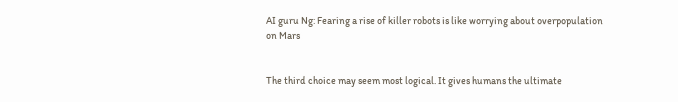AI guru Ng: Fearing a rise of killer robots is like worrying about overpopulation on Mars


The third choice may seem most logical. It gives humans the ultimate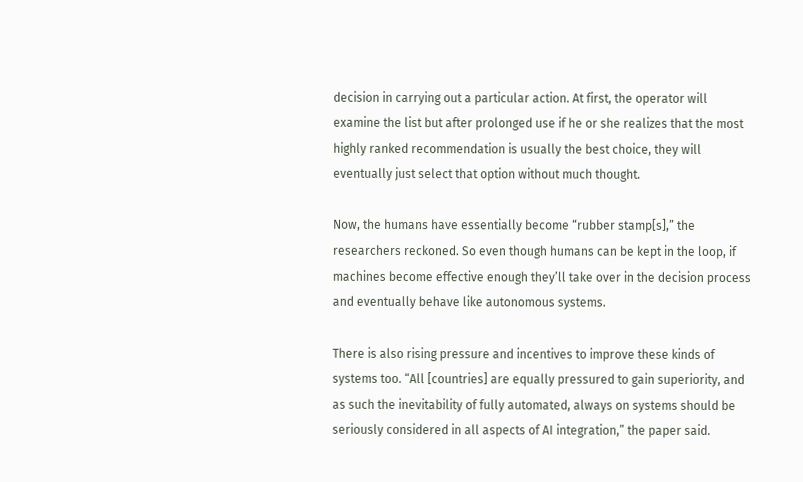decision in carrying out a particular action. At first, the operator will examine the list but after prolonged use if he or she realizes that the most highly ranked recommendation is usually the best choice, they will eventually just select that option without much thought.

Now, the humans have essentially become “rubber stamp[s],” the researchers reckoned. So even though humans can be kept in the loop, if machines become effective enough they’ll take over in the decision process and eventually behave like autonomous systems.

There is also rising pressure and incentives to improve these kinds of systems too. “All [countries] are equally pressured to gain superiority, and as such the inevitability of fully automated, always on systems should be seriously considered in all aspects of AI integration,” the paper said.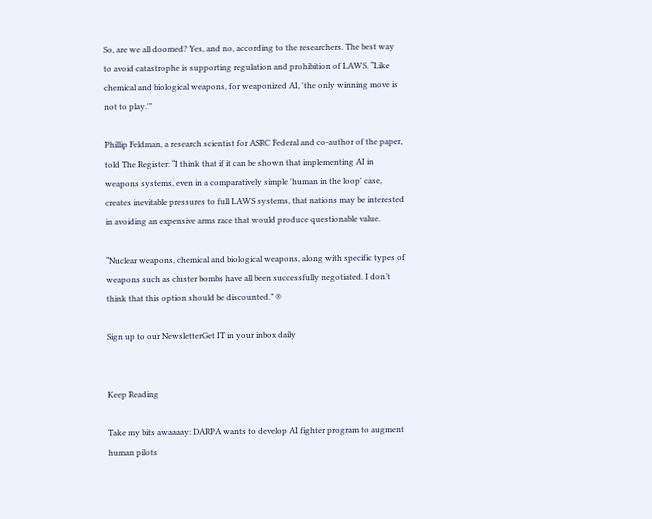So, are we all doomed? Yes, and no, according to the researchers. The best way to avoid catastrophe is supporting regulation and prohibition of LAWS. “Like chemical and biological weapons, for weaponized AI, 'the only winning move is not to play.'"

Phillip Feldman, a research scientist for ASRC Federal and co-author of the paper, told The Register: “I think that if it can be shown that implementing AI in weapons systems, even in a comparatively simple 'human in the loop' case, creates inevitable pressures to full LAWS systems, that nations may be interested in avoiding an expensive arms race that would produce questionable value.

“Nuclear weapons, chemical and biological weapons, along with specific types of weapons such as cluster bombs have all been successfully negotiated. I don’t think that this option should be discounted.” ®

Sign up to our NewsletterGet IT in your inbox daily


Keep Reading

Take my bits awaaaay: DARPA wants to develop AI fighter program to augment human pilots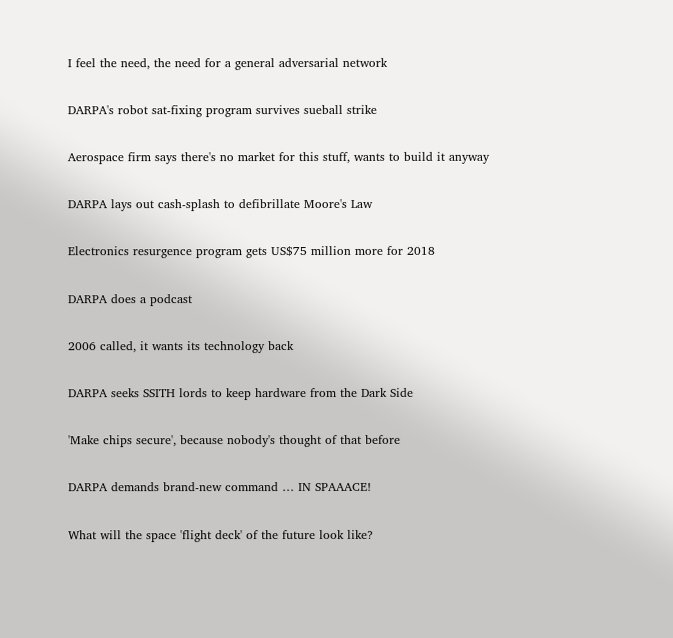I feel the need, the need for a general adversarial network

DARPA's robot sat-fixing program survives sueball strike

Aerospace firm says there's no market for this stuff, wants to build it anyway

DARPA lays out cash-splash to defibrillate Moore's Law

Electronics resurgence program gets US$75 million more for 2018

DARPA does a podcast

2006 called, it wants its technology back

DARPA seeks SSITH lords to keep hardware from the Dark Side

'Make chips secure', because nobody's thought of that before

DARPA demands brand-new command … IN SPAAACE!

What will the space 'flight deck' of the future look like?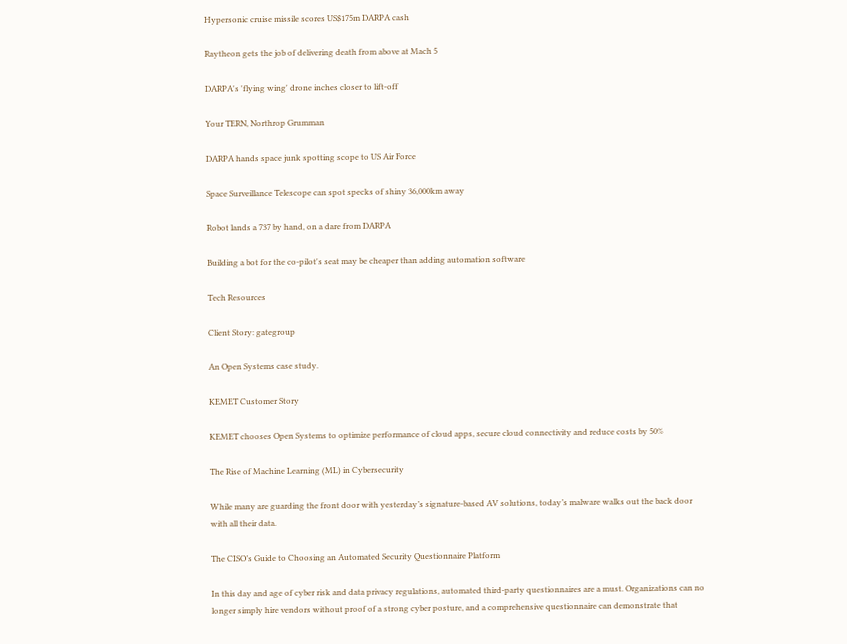Hypersonic cruise missile scores US$175m DARPA cash

Raytheon gets the job of delivering death from above at Mach 5

DARPA's 'flying wing' drone inches closer to lift-off

Your TERN, Northrop Grumman

DARPA hands space junk spotting scope to US Air Force

Space Surveillance Telescope can spot specks of shiny 36,000km away

Robot lands a 737 by hand, on a dare from DARPA

Building a bot for the co-pilot's seat may be cheaper than adding automation software

Tech Resources

Client Story: gategroup

An Open Systems case study.

KEMET Customer Story

KEMET chooses Open Systems to optimize performance of cloud apps, secure cloud connectivity and reduce costs by 50%

The Rise of Machine Learning (ML) in Cybersecurity

While many are guarding the front door with yesterday’s signature-based AV solutions, today’s malware walks out the back door with all their data.

The CISO’s Guide to Choosing an Automated Security Questionnaire Platform

In this day and age of cyber risk and data privacy regulations, automated third-party questionnaires are a must. Organizations can no longer simply hire vendors without proof of a strong cyber posture, and a comprehensive questionnaire can demonstrate that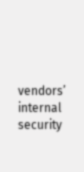vendors’ internal security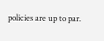policies are up to par.